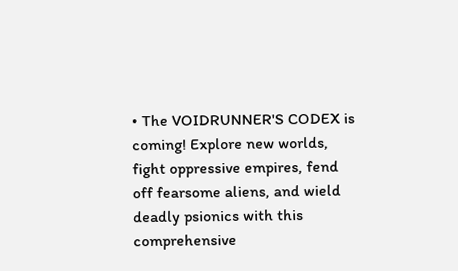• The VOIDRUNNER'S CODEX is coming! Explore new worlds, fight oppressive empires, fend off fearsome aliens, and wield deadly psionics with this comprehensive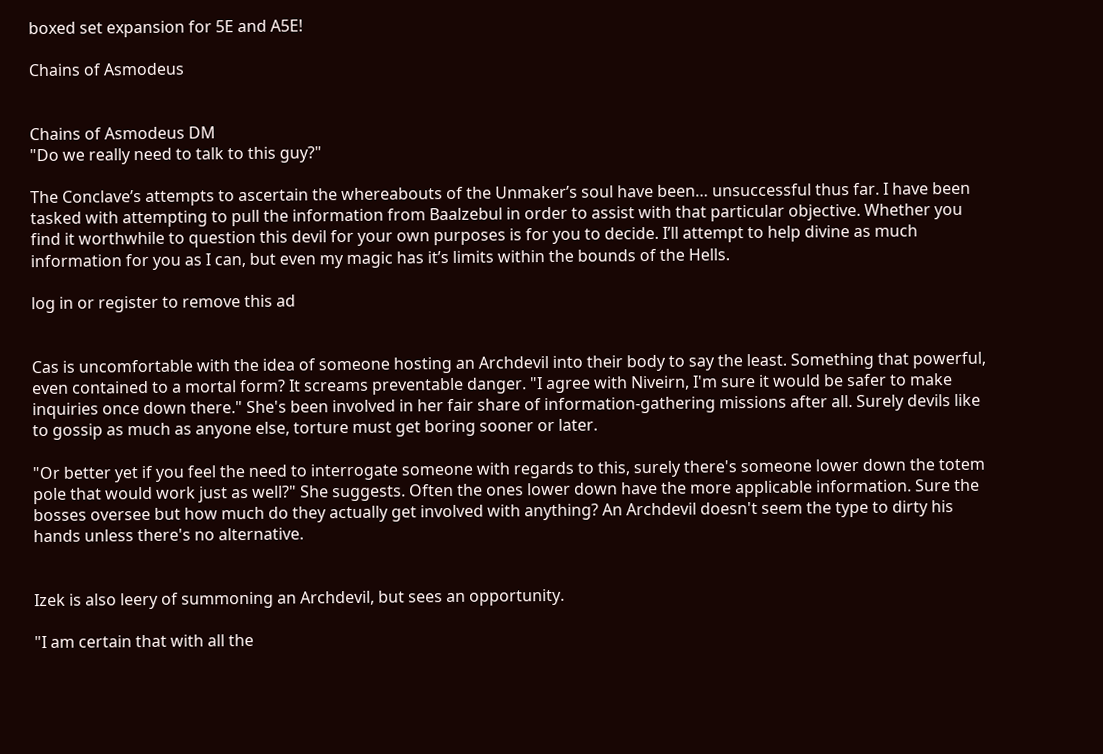boxed set expansion for 5E and A5E!

Chains of Asmodeus


Chains of Asmodeus DM
"Do we really need to talk to this guy?"

The Conclave’s attempts to ascertain the whereabouts of the Unmaker’s soul have been… unsuccessful thus far. I have been tasked with attempting to pull the information from Baalzebul in order to assist with that particular objective. Whether you find it worthwhile to question this devil for your own purposes is for you to decide. I’ll attempt to help divine as much information for you as I can, but even my magic has it’s limits within the bounds of the Hells.

log in or register to remove this ad


Cas is uncomfortable with the idea of someone hosting an Archdevil into their body to say the least. Something that powerful, even contained to a mortal form? It screams preventable danger. "I agree with Niveirn, I'm sure it would be safer to make inquiries once down there." She's been involved in her fair share of information-gathering missions after all. Surely devils like to gossip as much as anyone else, torture must get boring sooner or later.

"Or better yet if you feel the need to interrogate someone with regards to this, surely there's someone lower down the totem pole that would work just as well?" She suggests. Often the ones lower down have the more applicable information. Sure the bosses oversee but how much do they actually get involved with anything? An Archdevil doesn't seem the type to dirty his hands unless there's no alternative.


Izek is also leery of summoning an Archdevil, but sees an opportunity.

"I am certain that with all the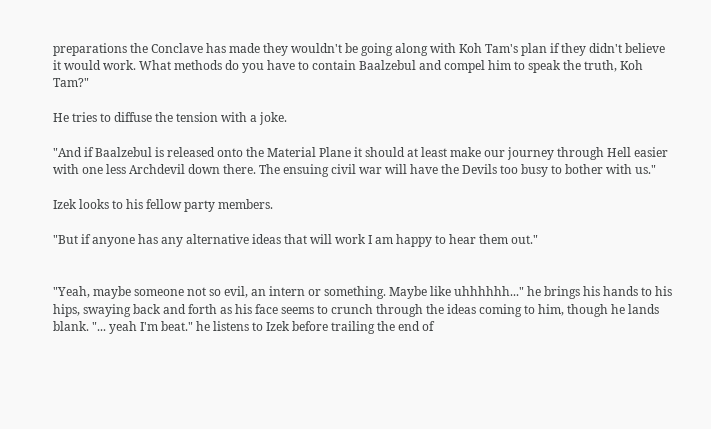preparations the Conclave has made they wouldn't be going along with Koh Tam's plan if they didn't believe it would work. What methods do you have to contain Baalzebul and compel him to speak the truth, Koh Tam?"

He tries to diffuse the tension with a joke.

"And if Baalzebul is released onto the Material Plane it should at least make our journey through Hell easier with one less Archdevil down there. The ensuing civil war will have the Devils too busy to bother with us."

Izek looks to his fellow party members.

"But if anyone has any alternative ideas that will work I am happy to hear them out."


"Yeah, maybe someone not so evil, an intern or something. Maybe like uhhhhhh..." he brings his hands to his hips, swaying back and forth as his face seems to crunch through the ideas coming to him, though he lands blank. "... yeah I'm beat." he listens to Izek before trailing the end of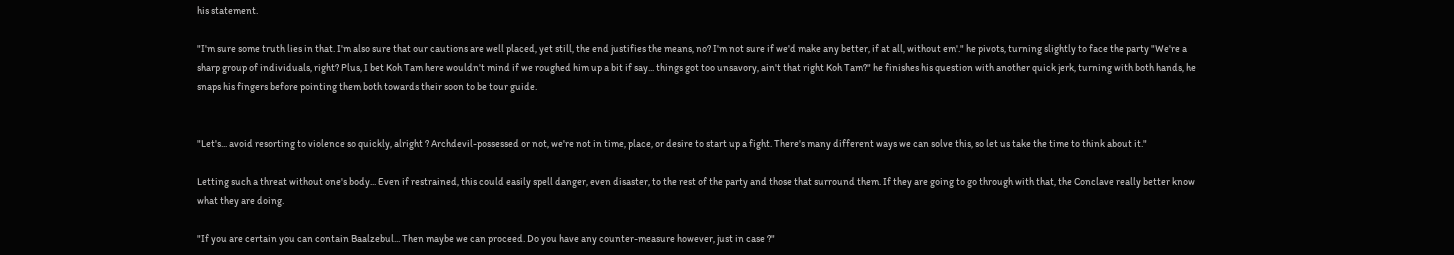his statement.

"I'm sure some truth lies in that. I'm also sure that our cautions are well placed, yet still, the end justifies the means, no? I'm not sure if we'd make any better, if at all, without em'." he pivots, turning slightly to face the party "We're a sharp group of individuals, right? Plus, I bet Koh Tam here wouldn't mind if we roughed him up a bit if say... things got too unsavory, ain't that right Koh Tam?" he finishes his question with another quick jerk, turning with both hands, he snaps his fingers before pointing them both towards their soon to be tour guide.


"Let's... avoid resorting to violence so quickly, alright ? Archdevil-possessed or not, we're not in time, place, or desire to start up a fight. There's many different ways we can solve this, so let us take the time to think about it."

Letting such a threat without one's body... Even if restrained, this could easily spell danger, even disaster, to the rest of the party and those that surround them. If they are going to go through with that, the Conclave really better know what they are doing.

"If you are certain you can contain Baalzebul... Then maybe we can proceed. Do you have any counter-measure however, just in case ?"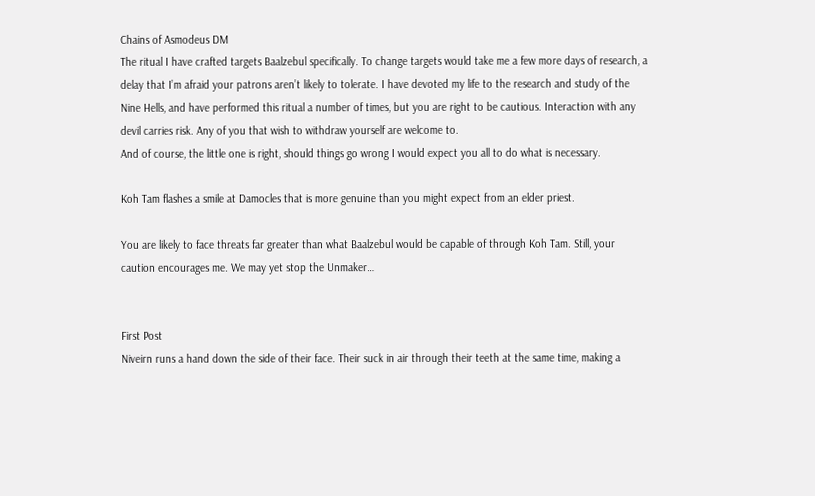Chains of Asmodeus DM
The ritual I have crafted targets Baalzebul specifically. To change targets would take me a few more days of research, a delay that I’m afraid your patrons aren’t likely to tolerate. I have devoted my life to the research and study of the Nine Hells, and have performed this ritual a number of times, but you are right to be cautious. Interaction with any devil carries risk. Any of you that wish to withdraw yourself are welcome to.
And of course, the little one is right, should things go wrong I would expect you all to do what is necessary.

Koh Tam flashes a smile at Damocles that is more genuine than you might expect from an elder priest.

You are likely to face threats far greater than what Baalzebul would be capable of through Koh Tam. Still, your caution encourages me. We may yet stop the Unmaker…


First Post
Niveirn runs a hand down the side of their face. Their suck in air through their teeth at the same time, making a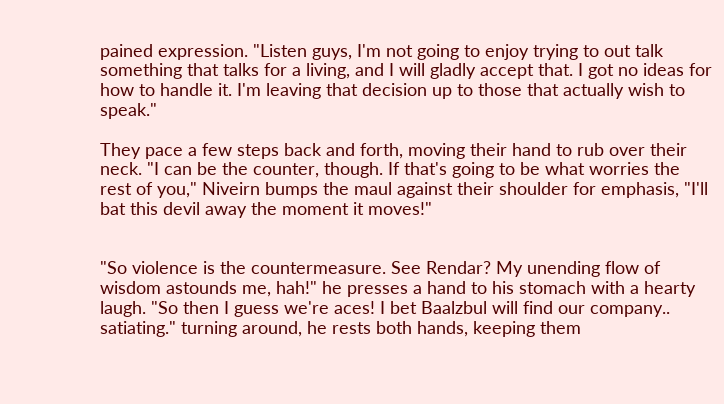pained expression. "Listen guys, I'm not going to enjoy trying to out talk something that talks for a living, and I will gladly accept that. I got no ideas for how to handle it. I'm leaving that decision up to those that actually wish to speak."

They pace a few steps back and forth, moving their hand to rub over their neck. "I can be the counter, though. If that's going to be what worries the rest of you," Niveirn bumps the maul against their shoulder for emphasis, "I'll bat this devil away the moment it moves!"


"So violence is the countermeasure. See Rendar? My unending flow of wisdom astounds me, hah!" he presses a hand to his stomach with a hearty laugh. "So then I guess we're aces! I bet Baalzbul will find our company.. satiating." turning around, he rests both hands, keeping them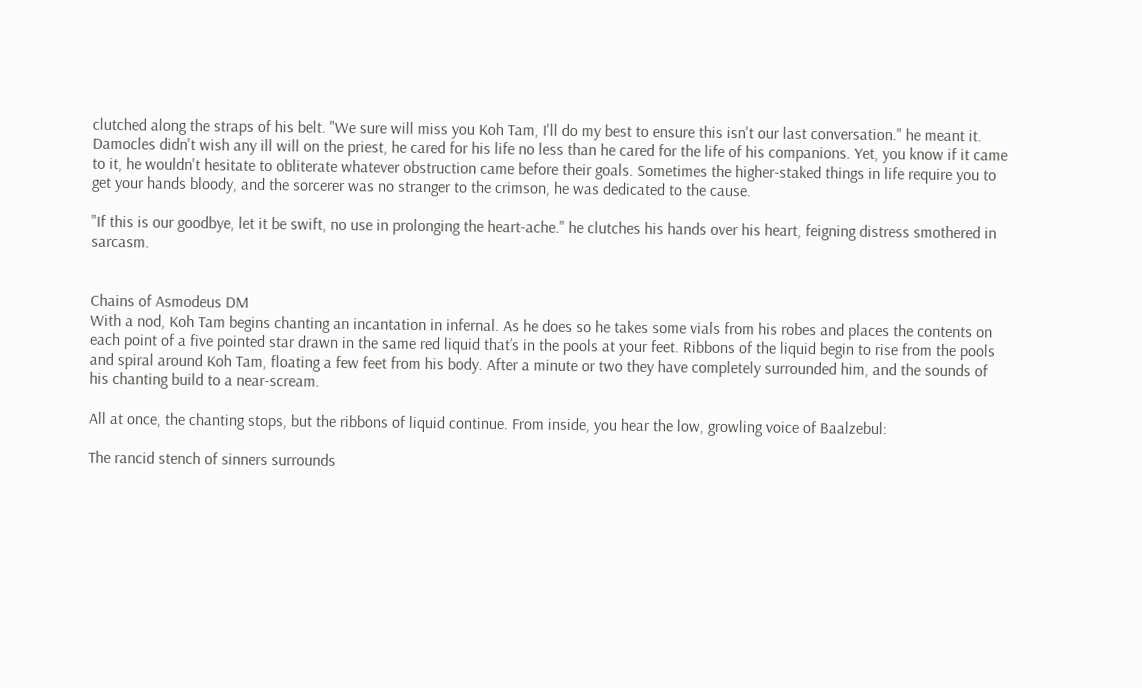clutched along the straps of his belt. "We sure will miss you Koh Tam, I'll do my best to ensure this isn't our last conversation." he meant it. Damocles didn't wish any ill will on the priest, he cared for his life no less than he cared for the life of his companions. Yet, you know if it came to it, he wouldn't hesitate to obliterate whatever obstruction came before their goals. Sometimes the higher-staked things in life require you to get your hands bloody, and the sorcerer was no stranger to the crimson, he was dedicated to the cause.

"If this is our goodbye, let it be swift, no use in prolonging the heart-ache." he clutches his hands over his heart, feigning distress smothered in sarcasm.


Chains of Asmodeus DM
With a nod, Koh Tam begins chanting an incantation in infernal. As he does so he takes some vials from his robes and places the contents on each point of a five pointed star drawn in the same red liquid that’s in the pools at your feet. Ribbons of the liquid begin to rise from the pools and spiral around Koh Tam, floating a few feet from his body. After a minute or two they have completely surrounded him, and the sounds of his chanting build to a near-scream.

All at once, the chanting stops, but the ribbons of liquid continue. From inside, you hear the low, growling voice of Baalzebul:

The rancid stench of sinners surrounds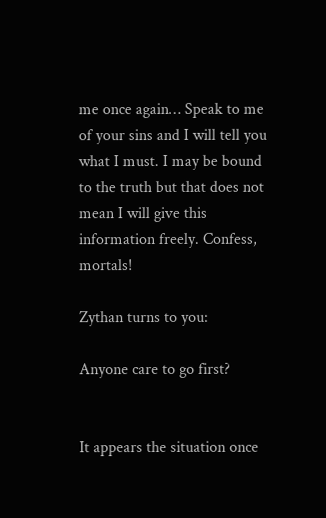me once again… Speak to me of your sins and I will tell you what I must. I may be bound to the truth but that does not mean I will give this information freely. Confess, mortals!

Zythan turns to you:

Anyone care to go first?


It appears the situation once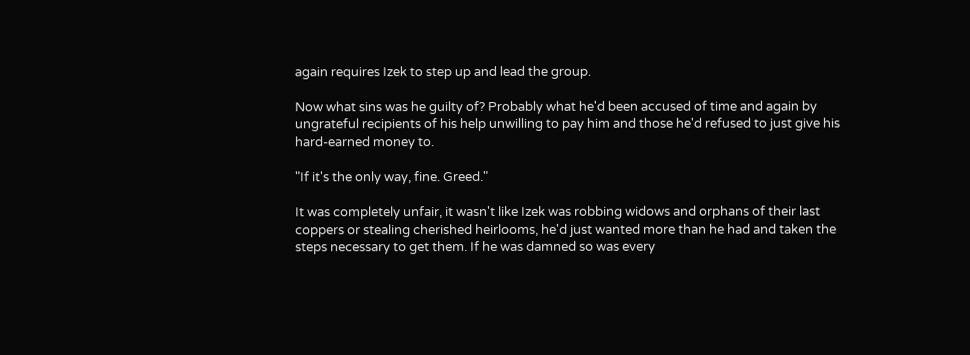again requires Izek to step up and lead the group.

Now what sins was he guilty of? Probably what he'd been accused of time and again by ungrateful recipients of his help unwilling to pay him and those he'd refused to just give his hard-earned money to.

"If it's the only way, fine. Greed."

It was completely unfair, it wasn't like Izek was robbing widows and orphans of their last coppers or stealing cherished heirlooms, he'd just wanted more than he had and taken the steps necessary to get them. If he was damned so was every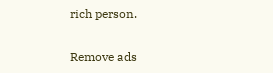rich person.

Remove ads